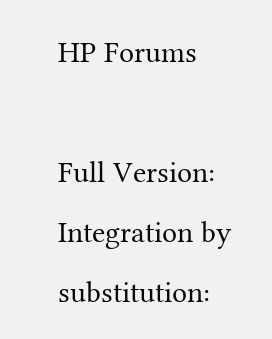HP Forums

Full Version: Integration by substitution: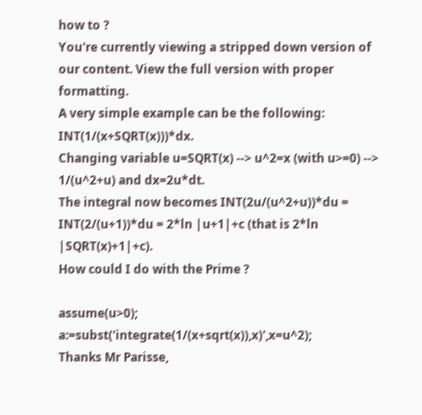how to ?
You're currently viewing a stripped down version of our content. View the full version with proper formatting.
A very simple example can be the following: INT(1/(x+SQRT(x)))*dx.
Changing variable u=SQRT(x) --> u^2=x (with u>=0) --> 1/(u^2+u) and dx=2u*dt.
The integral now becomes INT(2u/(u^2+u))*du = INT(2/(u+1))*du = 2*ln |u+1|+c (that is 2*ln |SQRT(x)+1|+c).
How could I do with the Prime ?

assume(u>0); a:=subst('integrate(1/(x+sqrt(x)),x)',x=u^2);
Thanks Mr Parisse,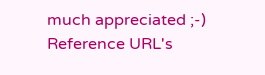much appreciated ;-)
Reference URL's